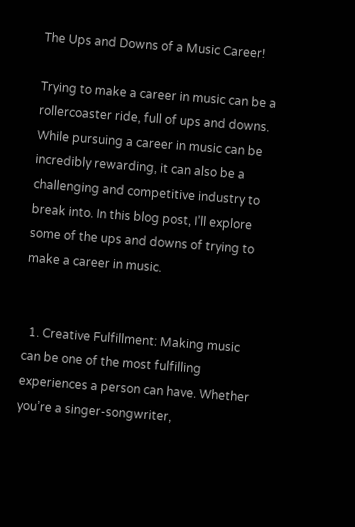The Ups and Downs of a Music Career!

Trying to make a career in music can be a rollercoaster ride, full of ups and downs. While pursuing a career in music can be incredibly rewarding, it can also be a challenging and competitive industry to break into. In this blog post, I’ll explore some of the ups and downs of trying to make a career in music.


  1. Creative Fulfillment: Making music can be one of the most fulfilling experiences a person can have. Whether you’re a singer-songwriter,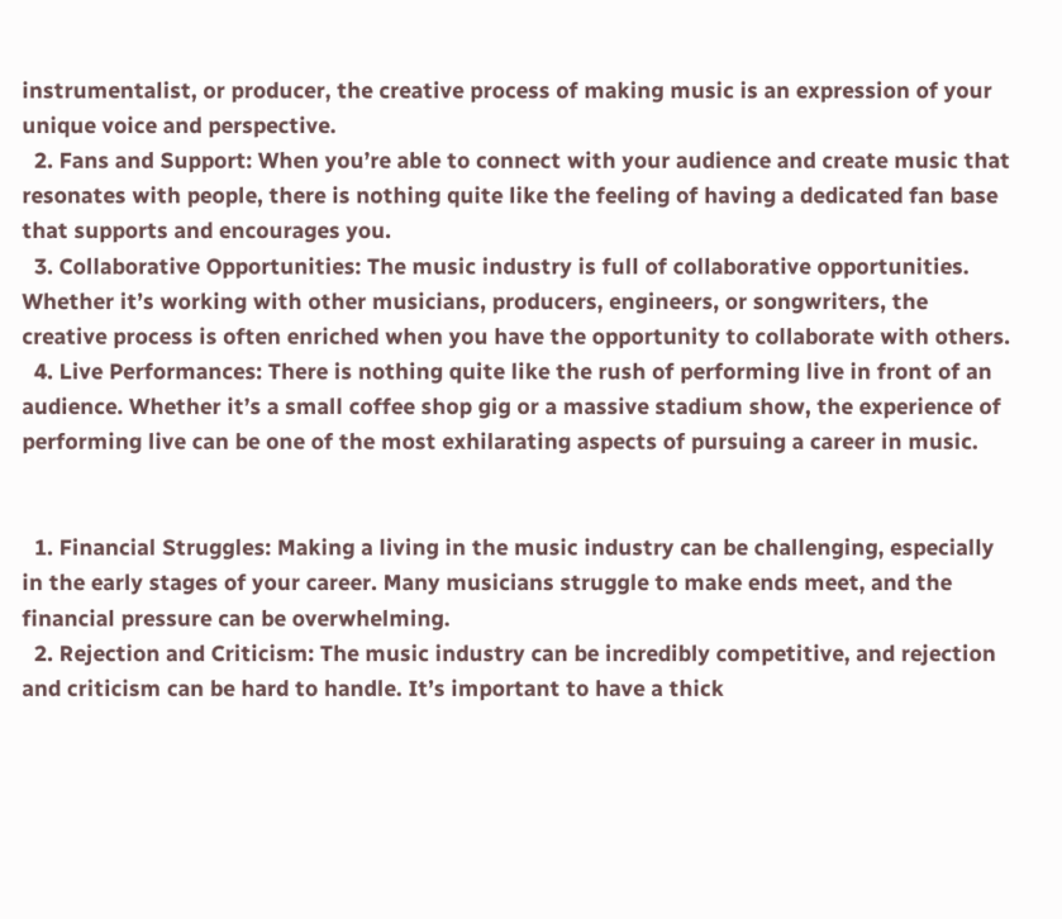instrumentalist, or producer, the creative process of making music is an expression of your unique voice and perspective.
  2. Fans and Support: When you’re able to connect with your audience and create music that resonates with people, there is nothing quite like the feeling of having a dedicated fan base that supports and encourages you.
  3. Collaborative Opportunities: The music industry is full of collaborative opportunities. Whether it’s working with other musicians, producers, engineers, or songwriters, the creative process is often enriched when you have the opportunity to collaborate with others.
  4. Live Performances: There is nothing quite like the rush of performing live in front of an audience. Whether it’s a small coffee shop gig or a massive stadium show, the experience of performing live can be one of the most exhilarating aspects of pursuing a career in music.


  1. Financial Struggles: Making a living in the music industry can be challenging, especially in the early stages of your career. Many musicians struggle to make ends meet, and the financial pressure can be overwhelming.
  2. Rejection and Criticism: The music industry can be incredibly competitive, and rejection and criticism can be hard to handle. It’s important to have a thick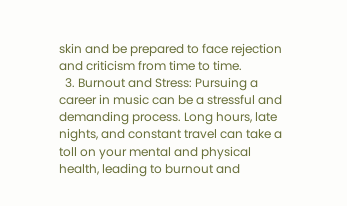skin and be prepared to face rejection and criticism from time to time.
  3. Burnout and Stress: Pursuing a career in music can be a stressful and demanding process. Long hours, late nights, and constant travel can take a toll on your mental and physical health, leading to burnout and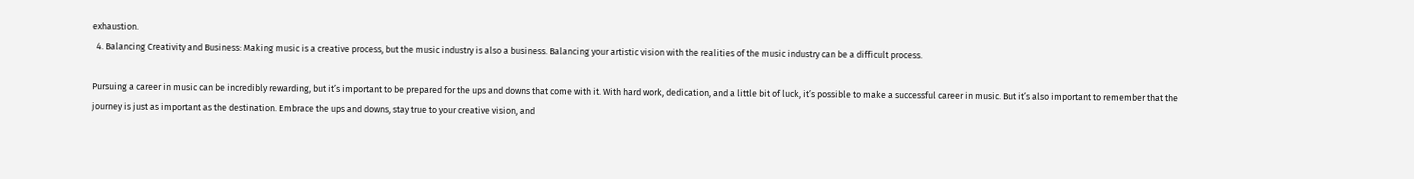exhaustion.
  4. Balancing Creativity and Business: Making music is a creative process, but the music industry is also a business. Balancing your artistic vision with the realities of the music industry can be a difficult process.

Pursuing a career in music can be incredibly rewarding, but it’s important to be prepared for the ups and downs that come with it. With hard work, dedication, and a little bit of luck, it’s possible to make a successful career in music. But it’s also important to remember that the journey is just as important as the destination. Embrace the ups and downs, stay true to your creative vision, and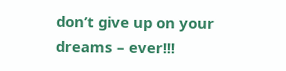don’t give up on your dreams – ever!!!